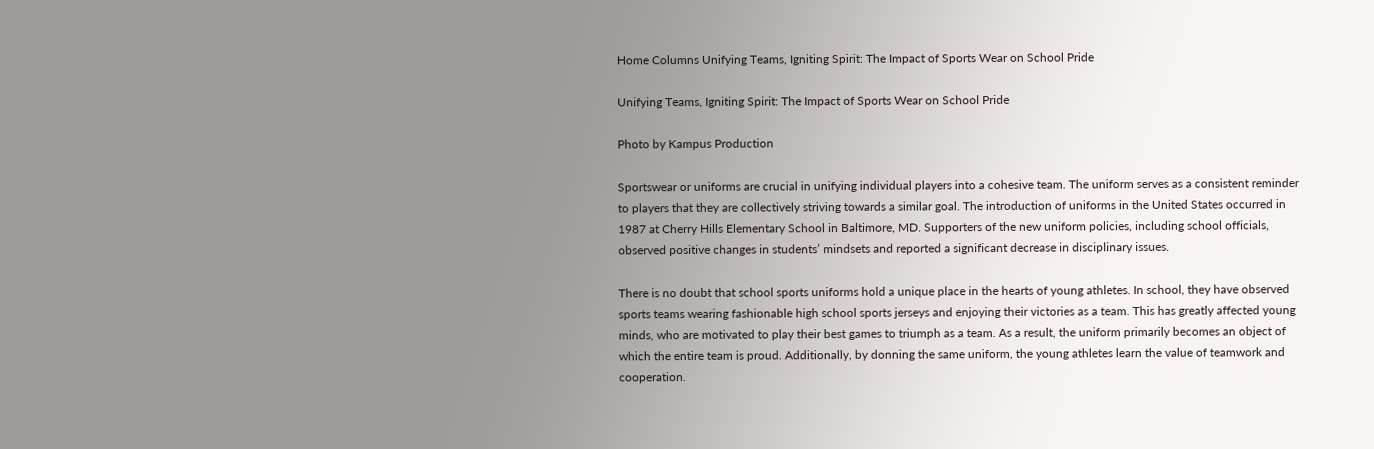Home Columns Unifying Teams, Igniting Spirit: The Impact of Sports Wear on School Pride

Unifying Teams, Igniting Spirit: The Impact of Sports Wear on School Pride

Photo by Kampus Production

Sportswear or uniforms are crucial in unifying individual players into a cohesive team. The uniform serves as a consistent reminder to players that they are collectively striving towards a similar goal. The introduction of uniforms in the United States occurred in 1987 at Cherry Hills Elementary School in Baltimore, MD. Supporters of the new uniform policies, including school officials, observed positive changes in students’ mindsets and reported a significant decrease in disciplinary issues.

There is no doubt that school sports uniforms hold a unique place in the hearts of young athletes. In school, they have observed sports teams wearing fashionable high school sports jerseys and enjoying their victories as a team. This has greatly affected young minds, who are motivated to play their best games to triumph as a team. As a result, the uniform primarily becomes an object of which the entire team is proud. Additionally, by donning the same uniform, the young athletes learn the value of teamwork and cooperation.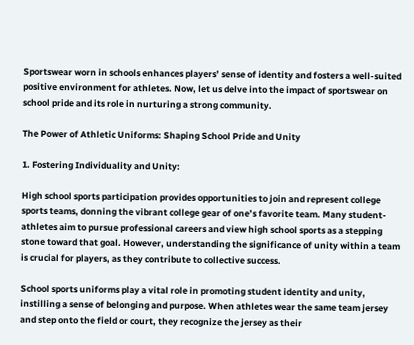Sportswear worn in schools enhances players’ sense of identity and fosters a well-suited positive environment for athletes. Now, let us delve into the impact of sportswear on school pride and its role in nurturing a strong community.

The Power of Athletic Uniforms: Shaping School Pride and Unity

1. Fostering Individuality and Unity:

High school sports participation provides opportunities to join and represent college sports teams, donning the vibrant college gear of one’s favorite team. Many student-athletes aim to pursue professional careers and view high school sports as a stepping stone toward that goal. However, understanding the significance of unity within a team is crucial for players, as they contribute to collective success.

School sports uniforms play a vital role in promoting student identity and unity, instilling a sense of belonging and purpose. When athletes wear the same team jersey and step onto the field or court, they recognize the jersey as their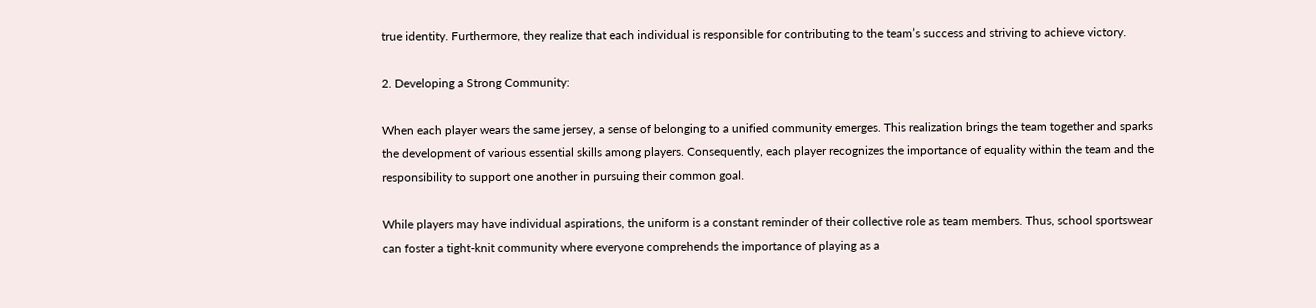true identity. Furthermore, they realize that each individual is responsible for contributing to the team’s success and striving to achieve victory.

2. Developing a Strong Community:

When each player wears the same jersey, a sense of belonging to a unified community emerges. This realization brings the team together and sparks the development of various essential skills among players. Consequently, each player recognizes the importance of equality within the team and the responsibility to support one another in pursuing their common goal.

While players may have individual aspirations, the uniform is a constant reminder of their collective role as team members. Thus, school sportswear can foster a tight-knit community where everyone comprehends the importance of playing as a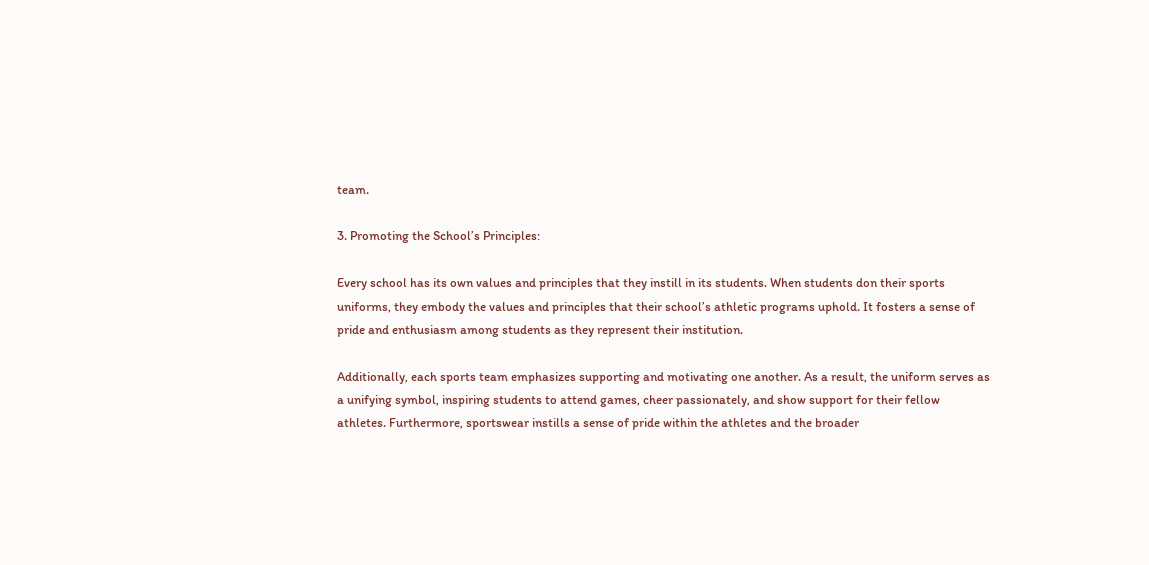team.

3. Promoting the School’s Principles:

Every school has its own values and principles that they instill in its students. When students don their sports uniforms, they embody the values and principles that their school’s athletic programs uphold. It fosters a sense of pride and enthusiasm among students as they represent their institution.

Additionally, each sports team emphasizes supporting and motivating one another. As a result, the uniform serves as a unifying symbol, inspiring students to attend games, cheer passionately, and show support for their fellow athletes. Furthermore, sportswear instills a sense of pride within the athletes and the broader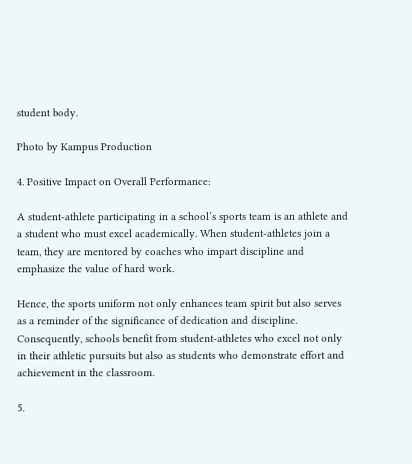student body.

Photo by Kampus Production

4. Positive Impact on Overall Performance:

A student-athlete participating in a school’s sports team is an athlete and a student who must excel academically. When student-athletes join a team, they are mentored by coaches who impart discipline and emphasize the value of hard work.

Hence, the sports uniform not only enhances team spirit but also serves as a reminder of the significance of dedication and discipline. Consequently, schools benefit from student-athletes who excel not only in their athletic pursuits but also as students who demonstrate effort and achievement in the classroom.

5.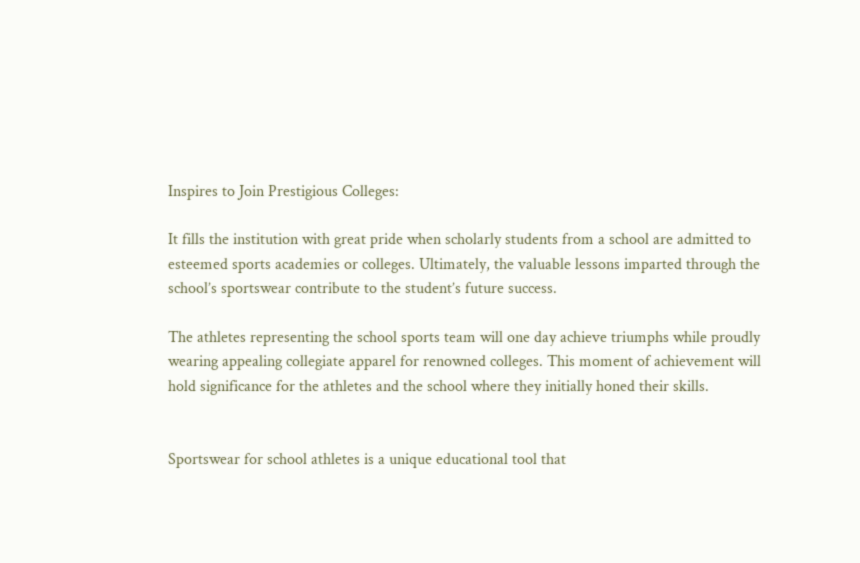Inspires to Join Prestigious Colleges:

It fills the institution with great pride when scholarly students from a school are admitted to esteemed sports academies or colleges. Ultimately, the valuable lessons imparted through the school’s sportswear contribute to the student’s future success.

The athletes representing the school sports team will one day achieve triumphs while proudly wearing appealing collegiate apparel for renowned colleges. This moment of achievement will hold significance for the athletes and the school where they initially honed their skills.


Sportswear for school athletes is a unique educational tool that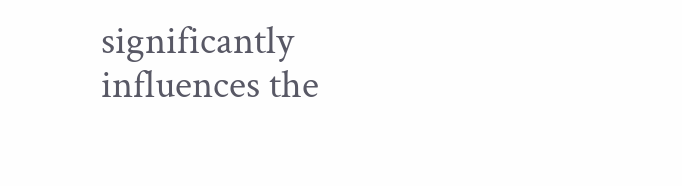significantly influences the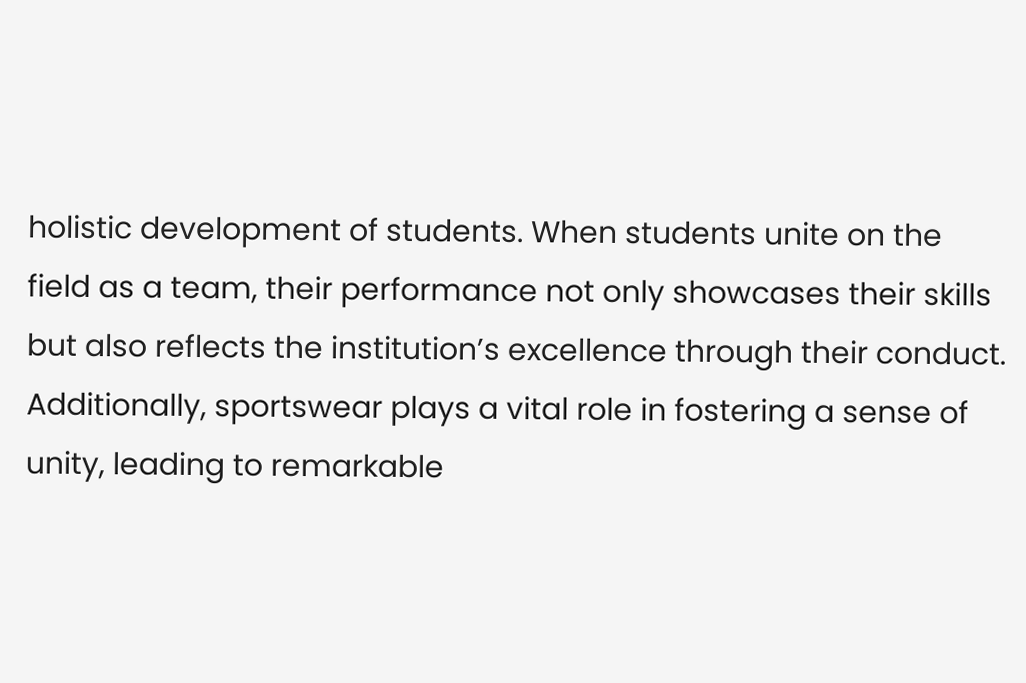holistic development of students. When students unite on the field as a team, their performance not only showcases their skills but also reflects the institution’s excellence through their conduct. Additionally, sportswear plays a vital role in fostering a sense of unity, leading to remarkable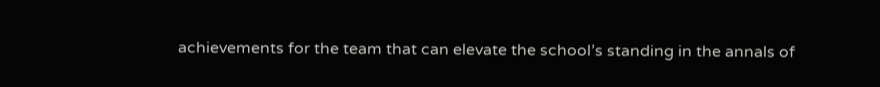achievements for the team that can elevate the school’s standing in the annals of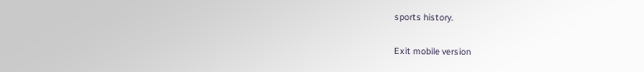sports history.

Exit mobile version